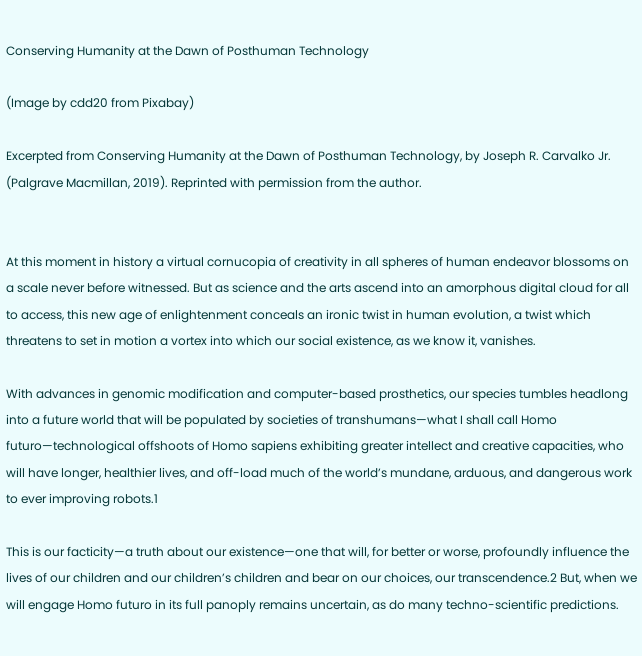Conserving Humanity at the Dawn of Posthuman Technology

(Image by cdd20 from Pixabay)

Excerpted from Conserving Humanity at the Dawn of Posthuman Technology, by Joseph R. Carvalko Jr. (Palgrave Macmillan, 2019). Reprinted with permission from the author.


At this moment in history a virtual cornucopia of creativity in all spheres of human endeavor blossoms on a scale never before witnessed. But as science and the arts ascend into an amorphous digital cloud for all to access, this new age of enlightenment conceals an ironic twist in human evolution, a twist which threatens to set in motion a vortex into which our social existence, as we know it, vanishes.

With advances in genomic modification and computer-based prosthetics, our species tumbles headlong into a future world that will be populated by societies of transhumans—what I shall call Homo futuro—technological offshoots of Homo sapiens exhibiting greater intellect and creative capacities, who will have longer, healthier lives, and off-load much of the world’s mundane, arduous, and dangerous work to ever improving robots.1

This is our facticity—a truth about our existence—one that will, for better or worse, profoundly influence the lives of our children and our children’s children and bear on our choices, our transcendence.2 But, when we will engage Homo futuro in its full panoply remains uncertain, as do many techno-scientific predictions.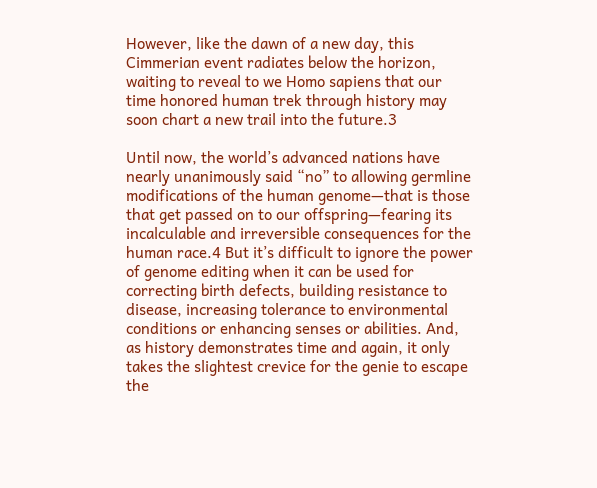However, like the dawn of a new day, this Cimmerian event radiates below the horizon, waiting to reveal to we Homo sapiens that our time honored human trek through history may soon chart a new trail into the future.3

Until now, the world’s advanced nations have nearly unanimously said “no” to allowing germline modifications of the human genome—that is those that get passed on to our offspring—fearing its incalculable and irreversible consequences for the human race.4 But it’s difficult to ignore the power of genome editing when it can be used for correcting birth defects, building resistance to disease, increasing tolerance to environmental conditions or enhancing senses or abilities. And, as history demonstrates time and again, it only takes the slightest crevice for the genie to escape the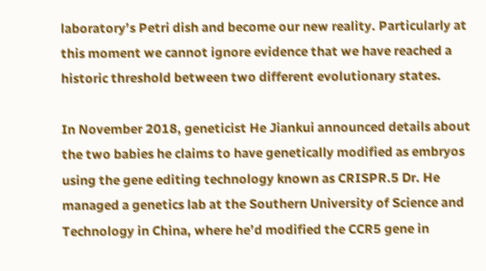laboratory’s Petri dish and become our new reality. Particularly at this moment we cannot ignore evidence that we have reached a historic threshold between two different evolutionary states.

In November 2018, geneticist He Jiankui announced details about the two babies he claims to have genetically modified as embryos using the gene editing technology known as CRISPR.5 Dr. He managed a genetics lab at the Southern University of Science and Technology in China, where he’d modified the CCR5 gene in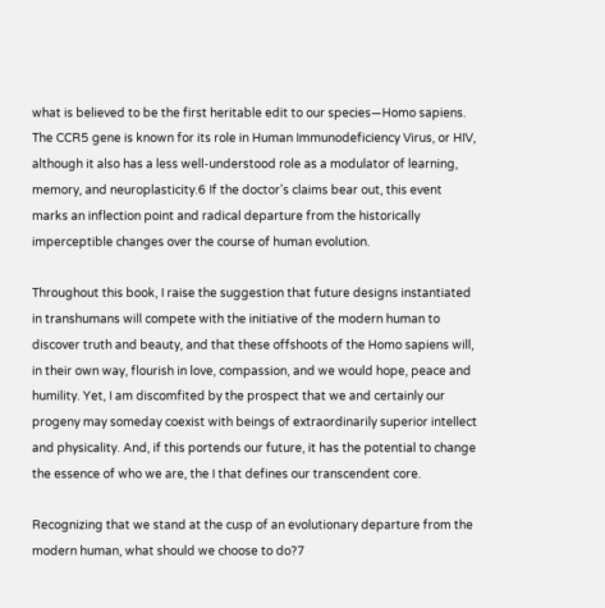what is believed to be the first heritable edit to our species—Homo sapiens. The CCR5 gene is known for its role in Human Immunodeficiency Virus, or HIV, although it also has a less well-understood role as a modulator of learning, memory, and neuroplasticity.6 If the doctor’s claims bear out, this event marks an inflection point and radical departure from the historically imperceptible changes over the course of human evolution.

Throughout this book, I raise the suggestion that future designs instantiated in transhumans will compete with the initiative of the modern human to discover truth and beauty, and that these offshoots of the Homo sapiens will, in their own way, flourish in love, compassion, and we would hope, peace and humility. Yet, I am discomfited by the prospect that we and certainly our progeny may someday coexist with beings of extraordinarily superior intellect and physicality. And, if this portends our future, it has the potential to change the essence of who we are, the I that defines our transcendent core.

Recognizing that we stand at the cusp of an evolutionary departure from the modern human, what should we choose to do?7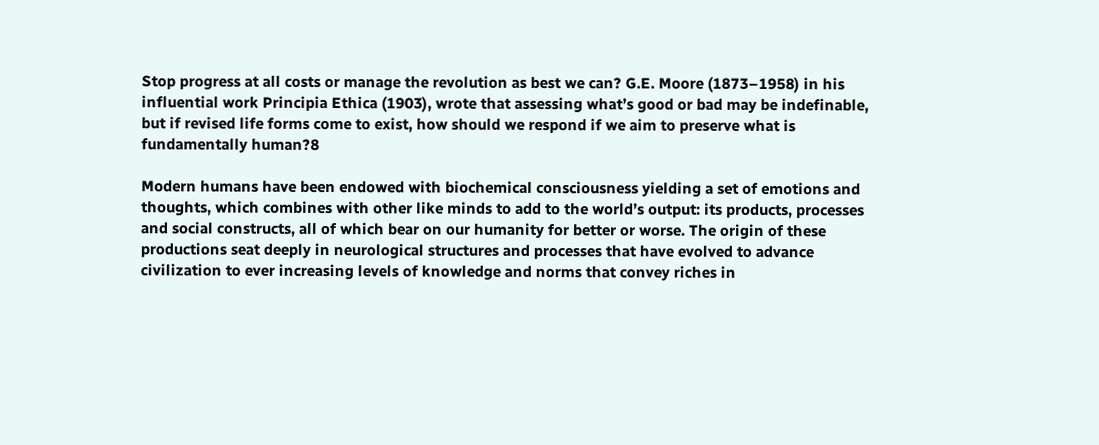Stop progress at all costs or manage the revolution as best we can? G.E. Moore (1873–1958) in his influential work Principia Ethica (1903), wrote that assessing what’s good or bad may be indefinable, but if revised life forms come to exist, how should we respond if we aim to preserve what is fundamentally human?8

Modern humans have been endowed with biochemical consciousness yielding a set of emotions and thoughts, which combines with other like minds to add to the world’s output: its products, processes and social constructs, all of which bear on our humanity for better or worse. The origin of these productions seat deeply in neurological structures and processes that have evolved to advance civilization to ever increasing levels of knowledge and norms that convey riches in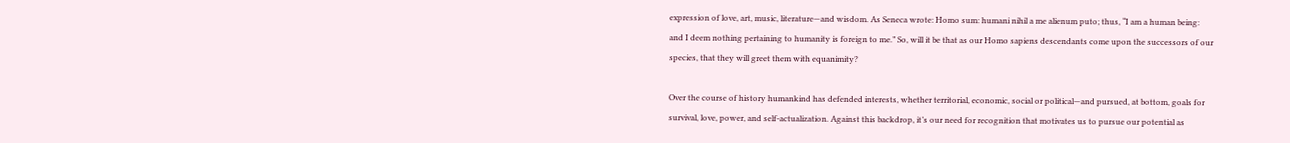expression of love, art, music, literature—and wisdom. As Seneca wrote: Homo sum: humani nihil a me alienum puto; thus, “I am a human being: and I deem nothing pertaining to humanity is foreign to me.” So, will it be that as our Homo sapiens descendants come upon the successors of our species, that they will greet them with equanimity?

Over the course of history humankind has defended interests, whether territorial, economic, social or political—and pursued, at bottom, goals for survival, love, power, and self-actualization. Against this backdrop, it’s our need for recognition that motivates us to pursue our potential as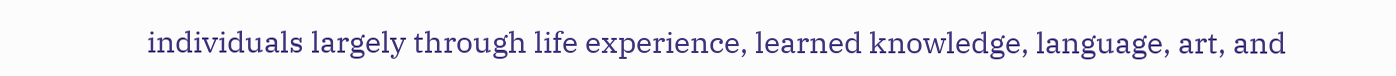individuals largely through life experience, learned knowledge, language, art, and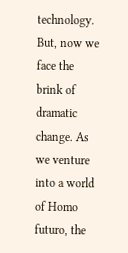technology. But, now we face the brink of dramatic change. As we venture into a world of Homo futuro, the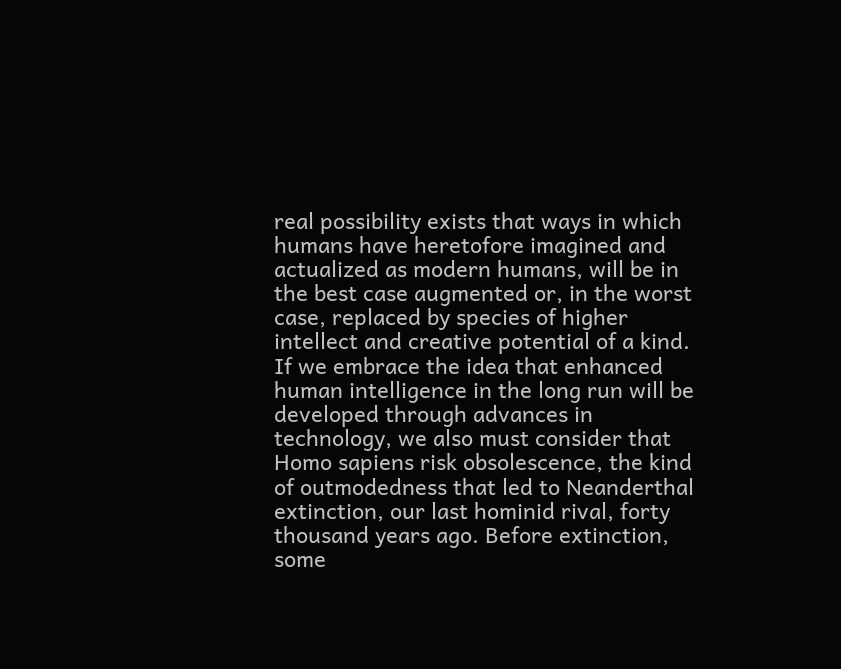real possibility exists that ways in which humans have heretofore imagined and actualized as modern humans, will be in the best case augmented or, in the worst case, replaced by species of higher intellect and creative potential of a kind. If we embrace the idea that enhanced human intelligence in the long run will be developed through advances in technology, we also must consider that Homo sapiens risk obsolescence, the kind of outmodedness that led to Neanderthal extinction, our last hominid rival, forty thousand years ago. Before extinction, some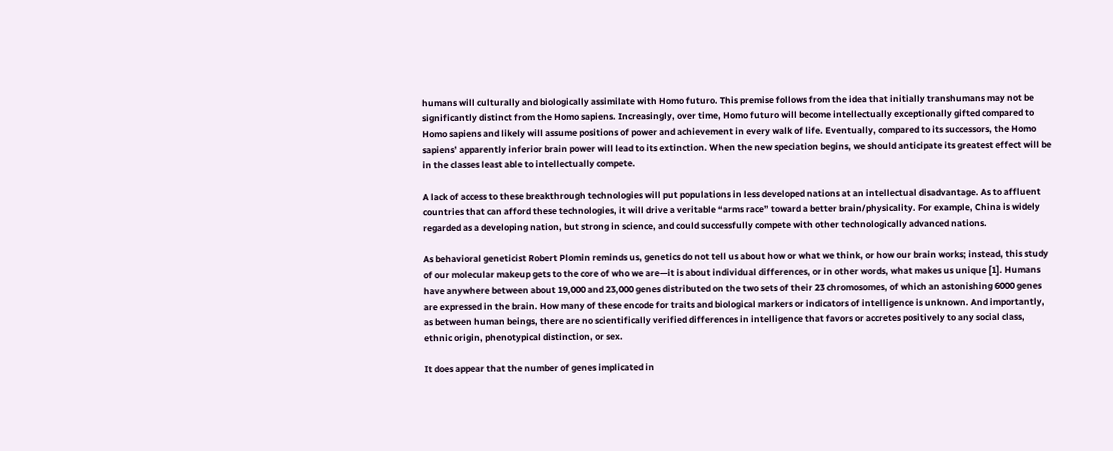humans will culturally and biologically assimilate with Homo futuro. This premise follows from the idea that initially transhumans may not be significantly distinct from the Homo sapiens. Increasingly, over time, Homo futuro will become intellectually exceptionally gifted compared to Homo sapiens and likely will assume positions of power and achievement in every walk of life. Eventually, compared to its successors, the Homo sapiens’ apparently inferior brain power will lead to its extinction. When the new speciation begins, we should anticipate its greatest effect will be in the classes least able to intellectually compete.

A lack of access to these breakthrough technologies will put populations in less developed nations at an intellectual disadvantage. As to affluent countries that can afford these technologies, it will drive a veritable “arms race” toward a better brain/physicality. For example, China is widely regarded as a developing nation, but strong in science, and could successfully compete with other technologically advanced nations.

As behavioral geneticist Robert Plomin reminds us, genetics do not tell us about how or what we think, or how our brain works; instead, this study of our molecular makeup gets to the core of who we are—it is about individual differences, or in other words, what makes us unique [1]. Humans have anywhere between about 19,000 and 23,000 genes distributed on the two sets of their 23 chromosomes, of which an astonishing 6000 genes are expressed in the brain. How many of these encode for traits and biological markers or indicators of intelligence is unknown. And importantly, as between human beings, there are no scientifically verified differences in intelligence that favors or accretes positively to any social class, ethnic origin, phenotypical distinction, or sex.

It does appear that the number of genes implicated in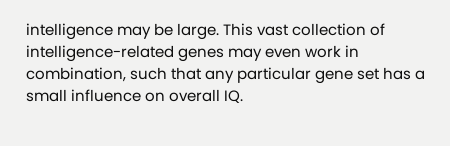intelligence may be large. This vast collection of intelligence-related genes may even work in combination, such that any particular gene set has a small influence on overall IQ.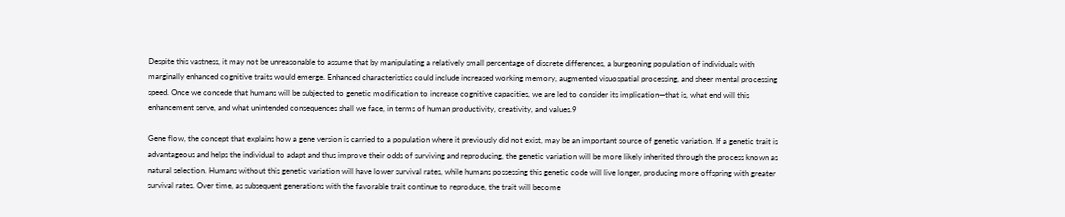Despite this vastness, it may not be unreasonable to assume that by manipulating a relatively small percentage of discrete differences, a burgeoning population of individuals with marginally enhanced cognitive traits would emerge. Enhanced characteristics could include increased working memory, augmented visuospatial processing, and sheer mental processing speed. Once we concede that humans will be subjected to genetic modification to increase cognitive capacities, we are led to consider its implication—that is, what end will this enhancement serve, and what unintended consequences shall we face, in terms of human productivity, creativity, and values.9

Gene flow, the concept that explains how a gene version is carried to a population where it previously did not exist, may be an important source of genetic variation. If a genetic trait is advantageous and helps the individual to adapt and thus improve their odds of surviving and reproducing, the genetic variation will be more likely inherited through the process known as natural selection. Humans without this genetic variation will have lower survival rates, while humans possessing this genetic code will live longer, producing more offspring with greater survival rates. Over time, as subsequent generations with the favorable trait continue to reproduce, the trait will become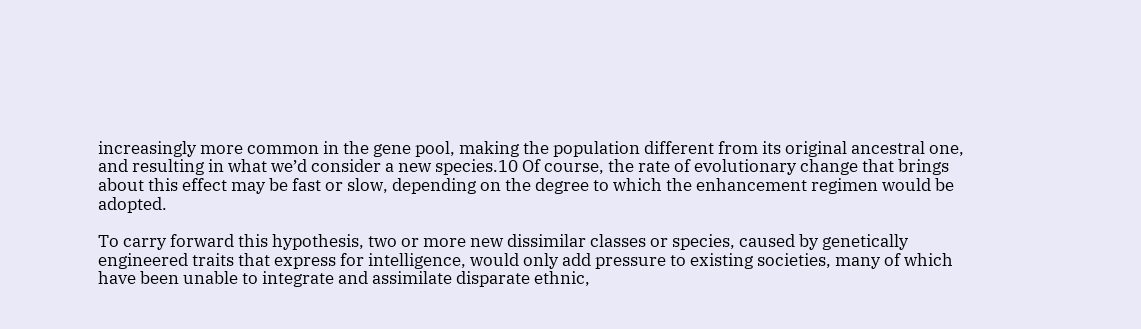increasingly more common in the gene pool, making the population different from its original ancestral one, and resulting in what we’d consider a new species.10 Of course, the rate of evolutionary change that brings about this effect may be fast or slow, depending on the degree to which the enhancement regimen would be adopted.

To carry forward this hypothesis, two or more new dissimilar classes or species, caused by genetically engineered traits that express for intelligence, would only add pressure to existing societies, many of which have been unable to integrate and assimilate disparate ethnic,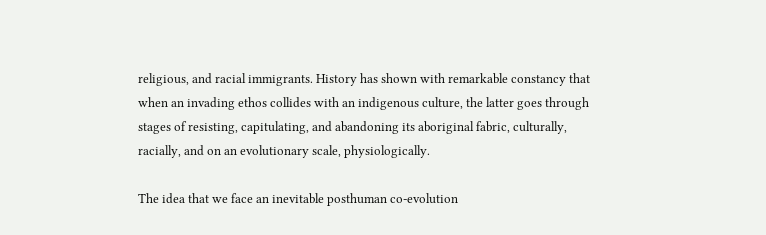religious, and racial immigrants. History has shown with remarkable constancy that when an invading ethos collides with an indigenous culture, the latter goes through stages of resisting, capitulating, and abandoning its aboriginal fabric, culturally, racially, and on an evolutionary scale, physiologically.

The idea that we face an inevitable posthuman co-evolution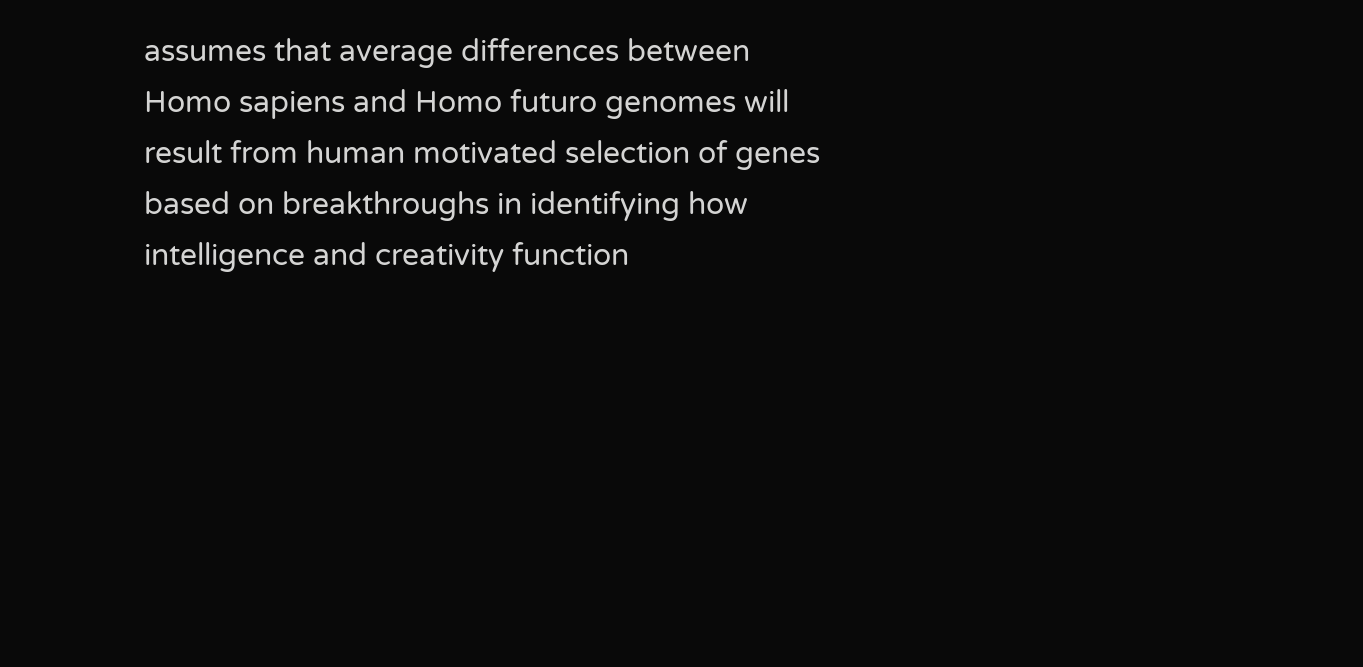assumes that average differences between Homo sapiens and Homo futuro genomes will result from human motivated selection of genes based on breakthroughs in identifying how intelligence and creativity function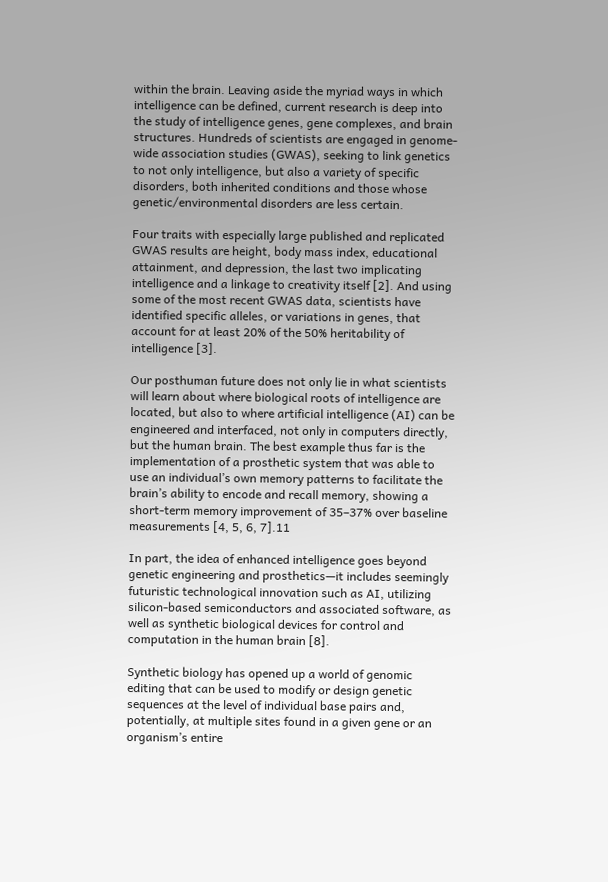within the brain. Leaving aside the myriad ways in which intelligence can be defined, current research is deep into the study of intelligence genes, gene complexes, and brain structures. Hundreds of scientists are engaged in genome-wide association studies (GWAS), seeking to link genetics to not only intelligence, but also a variety of specific disorders, both inherited conditions and those whose genetic/environmental disorders are less certain.

Four traits with especially large published and replicated GWAS results are height, body mass index, educational attainment, and depression, the last two implicating intelligence and a linkage to creativity itself [2]. And using some of the most recent GWAS data, scientists have identified specific alleles, or variations in genes, that account for at least 20% of the 50% heritability of intelligence [3].

Our posthuman future does not only lie in what scientists will learn about where biological roots of intelligence are located, but also to where artificial intelligence (AI) can be engineered and interfaced, not only in computers directly, but the human brain. The best example thus far is the implementation of a prosthetic system that was able to use an individual’s own memory patterns to facilitate the brain’s ability to encode and recall memory, showing a short-term memory improvement of 35–37% over baseline measurements [4, 5, 6, 7].11

In part, the idea of enhanced intelligence goes beyond genetic engineering and prosthetics—it includes seemingly futuristic technological innovation such as AI, utilizing silicon-based semiconductors and associated software, as well as synthetic biological devices for control and computation in the human brain [8].

Synthetic biology has opened up a world of genomic editing that can be used to modify or design genetic sequences at the level of individual base pairs and, potentially, at multiple sites found in a given gene or an organism’s entire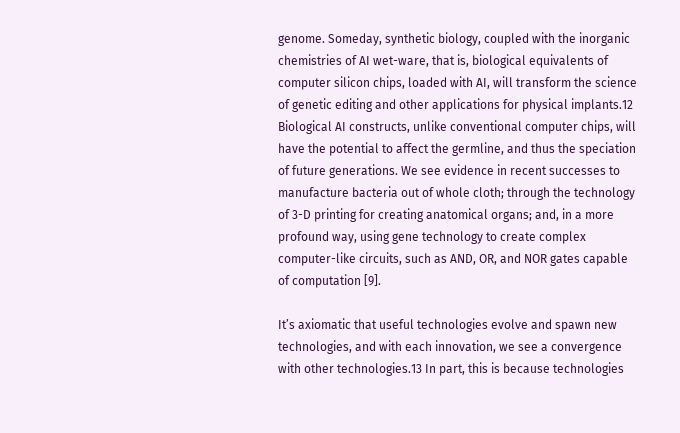genome. Someday, synthetic biology, coupled with the inorganic chemistries of AI wet-ware, that is, biological equivalents of computer silicon chips, loaded with AI, will transform the science of genetic editing and other applications for physical implants.12 Biological AI constructs, unlike conventional computer chips, will have the potential to affect the germline, and thus the speciation of future generations. We see evidence in recent successes to manufacture bacteria out of whole cloth; through the technology of 3-D printing for creating anatomical organs; and, in a more profound way, using gene technology to create complex computer-like circuits, such as AND, OR, and NOR gates capable of computation [9].

It’s axiomatic that useful technologies evolve and spawn new technologies, and with each innovation, we see a convergence with other technologies.13 In part, this is because technologies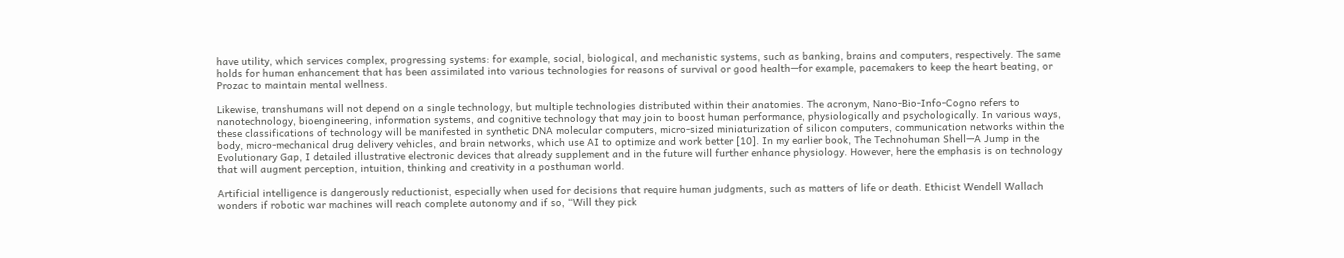have utility, which services complex, progressing systems: for example, social, biological, and mechanistic systems, such as banking, brains and computers, respectively. The same holds for human enhancement that has been assimilated into various technologies for reasons of survival or good health—for example, pacemakers to keep the heart beating, or Prozac to maintain mental wellness.

Likewise, transhumans will not depend on a single technology, but multiple technologies distributed within their anatomies. The acronym, Nano-Bio-Info-Cogno refers to nanotechnology, bioengineering, information systems, and cognitive technology that may join to boost human performance, physiologically and psychologically. In various ways, these classifications of technology will be manifested in synthetic DNA molecular computers, micro-sized miniaturization of silicon computers, communication networks within the body, micro-mechanical drug delivery vehicles, and brain networks, which use AI to optimize and work better [10]. In my earlier book, The Technohuman Shell—A Jump in the Evolutionary Gap, I detailed illustrative electronic devices that already supplement and in the future will further enhance physiology. However, here the emphasis is on technology that will augment perception, intuition, thinking and creativity in a posthuman world.

Artificial intelligence is dangerously reductionist, especially when used for decisions that require human judgments, such as matters of life or death. Ethicist Wendell Wallach wonders if robotic war machines will reach complete autonomy and if so, “Will they pick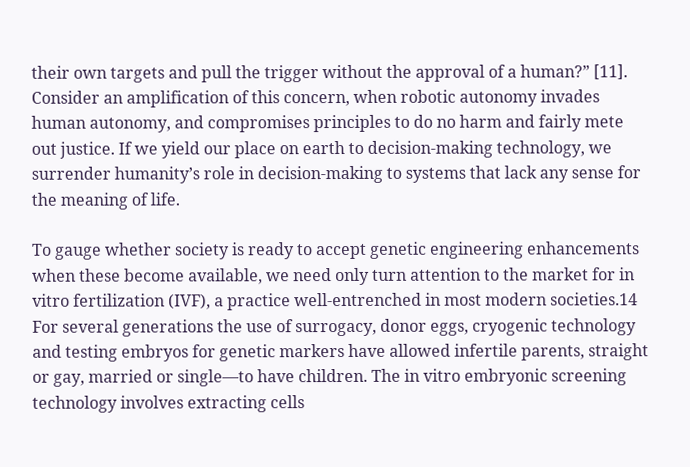their own targets and pull the trigger without the approval of a human?” [11]. Consider an amplification of this concern, when robotic autonomy invades human autonomy, and compromises principles to do no harm and fairly mete out justice. If we yield our place on earth to decision-making technology, we surrender humanity’s role in decision-making to systems that lack any sense for the meaning of life.

To gauge whether society is ready to accept genetic engineering enhancements when these become available, we need only turn attention to the market for in vitro fertilization (IVF), a practice well-entrenched in most modern societies.14 For several generations the use of surrogacy, donor eggs, cryogenic technology and testing embryos for genetic markers have allowed infertile parents, straight or gay, married or single—to have children. The in vitro embryonic screening technology involves extracting cells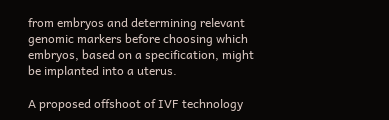from embryos and determining relevant genomic markers before choosing which embryos, based on a specification, might be implanted into a uterus.

A proposed offshoot of IVF technology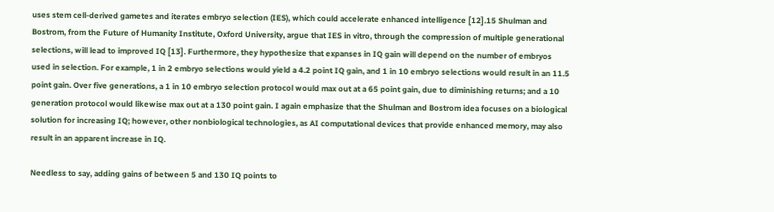uses stem cell-derived gametes and iterates embryo selection (IES), which could accelerate enhanced intelligence [12].15 Shulman and Bostrom, from the Future of Humanity Institute, Oxford University, argue that IES in vitro, through the compression of multiple generational selections, will lead to improved IQ [13]. Furthermore, they hypothesize that expanses in IQ gain will depend on the number of embryos used in selection. For example, 1 in 2 embryo selections would yield a 4.2 point IQ gain, and 1 in 10 embryo selections would result in an 11.5 point gain. Over five generations, a 1 in 10 embryo selection protocol would max out at a 65 point gain, due to diminishing returns; and a 10 generation protocol would likewise max out at a 130 point gain. I again emphasize that the Shulman and Bostrom idea focuses on a biological solution for increasing IQ; however, other nonbiological technologies, as AI computational devices that provide enhanced memory, may also result in an apparent increase in IQ.

Needless to say, adding gains of between 5 and 130 IQ points to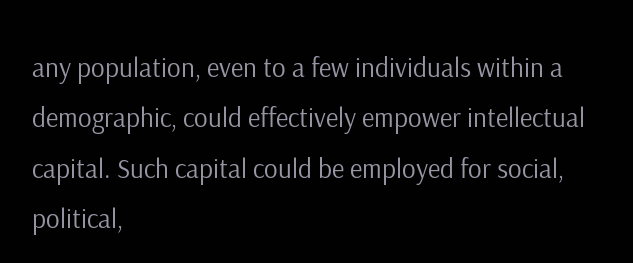any population, even to a few individuals within a demographic, could effectively empower intellectual capital. Such capital could be employed for social, political,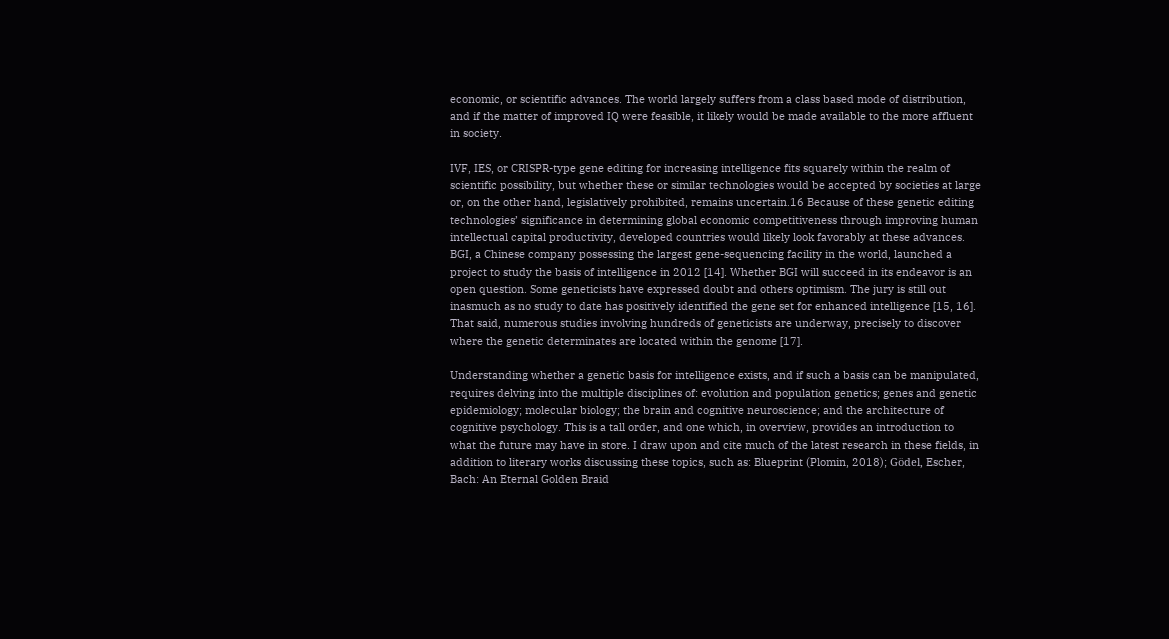economic, or scientific advances. The world largely suffers from a class based mode of distribution, and if the matter of improved IQ were feasible, it likely would be made available to the more affluent in society.

IVF, IES, or CRISPR-type gene editing for increasing intelligence fits squarely within the realm of scientific possibility, but whether these or similar technologies would be accepted by societies at large or, on the other hand, legislatively prohibited, remains uncertain.16 Because of these genetic editing technologies’ significance in determining global economic competitiveness through improving human intellectual capital productivity, developed countries would likely look favorably at these advances. BGI, a Chinese company possessing the largest gene-sequencing facility in the world, launched a project to study the basis of intelligence in 2012 [14]. Whether BGI will succeed in its endeavor is an open question. Some geneticists have expressed doubt and others optimism. The jury is still out inasmuch as no study to date has positively identified the gene set for enhanced intelligence [15, 16]. That said, numerous studies involving hundreds of geneticists are underway, precisely to discover where the genetic determinates are located within the genome [17].

Understanding whether a genetic basis for intelligence exists, and if such a basis can be manipulated, requires delving into the multiple disciplines of: evolution and population genetics; genes and genetic epidemiology; molecular biology; the brain and cognitive neuroscience; and the architecture of cognitive psychology. This is a tall order, and one which, in overview, provides an introduction to what the future may have in store. I draw upon and cite much of the latest research in these fields, in addition to literary works discussing these topics, such as: Blueprint (Plomin, 2018); Gödel, Escher, Bach: An Eternal Golden Braid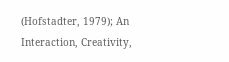(Hofstadter, 1979); An Interaction, Creativity,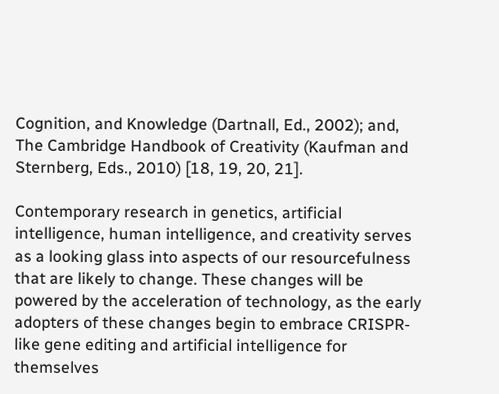Cognition, and Knowledge (Dartnall, Ed., 2002); and, The Cambridge Handbook of Creativity (Kaufman and Sternberg, Eds., 2010) [18, 19, 20, 21].

Contemporary research in genetics, artificial intelligence, human intelligence, and creativity serves as a looking glass into aspects of our resourcefulness that are likely to change. These changes will be powered by the acceleration of technology, as the early adopters of these changes begin to embrace CRISPR-like gene editing and artificial intelligence for themselves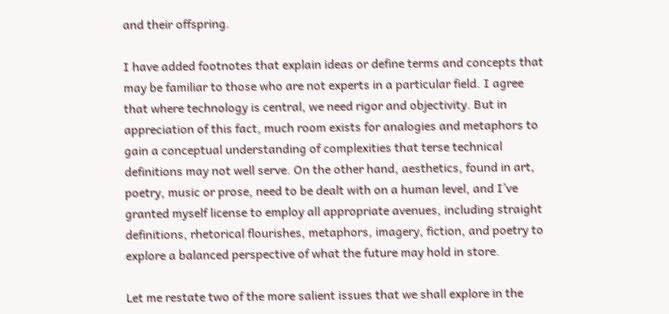and their offspring.

I have added footnotes that explain ideas or define terms and concepts that may be familiar to those who are not experts in a particular field. I agree that where technology is central, we need rigor and objectivity. But in appreciation of this fact, much room exists for analogies and metaphors to gain a conceptual understanding of complexities that terse technical definitions may not well serve. On the other hand, aesthetics, found in art, poetry, music or prose, need to be dealt with on a human level, and I’ve granted myself license to employ all appropriate avenues, including straight definitions, rhetorical flourishes, metaphors, imagery, fiction, and poetry to explore a balanced perspective of what the future may hold in store.

Let me restate two of the more salient issues that we shall explore in the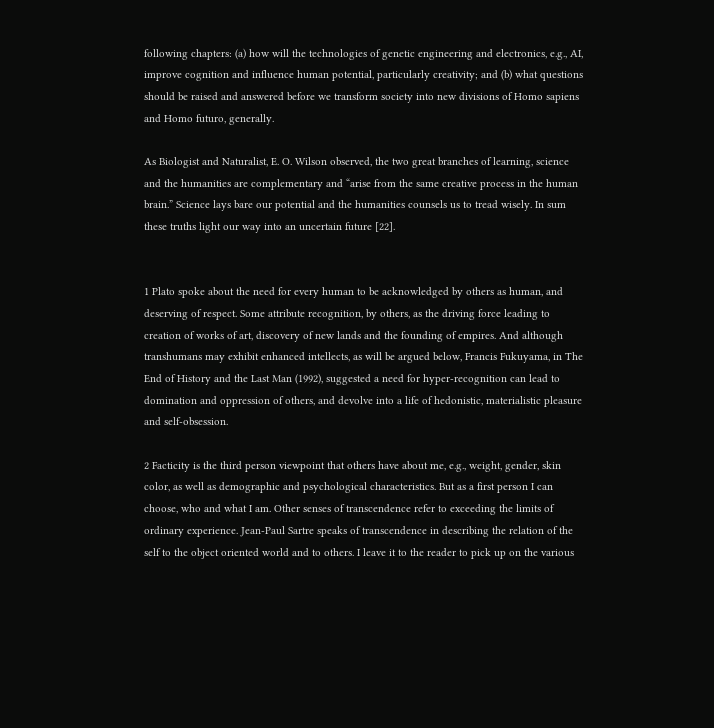following chapters: (a) how will the technologies of genetic engineering and electronics, e.g., AI, improve cognition and influence human potential, particularly creativity; and (b) what questions should be raised and answered before we transform society into new divisions of Homo sapiens and Homo futuro, generally.

As Biologist and Naturalist, E. O. Wilson observed, the two great branches of learning, science and the humanities are complementary and “arise from the same creative process in the human brain.” Science lays bare our potential and the humanities counsels us to tread wisely. In sum these truths light our way into an uncertain future [22].


1 Plato spoke about the need for every human to be acknowledged by others as human, and deserving of respect. Some attribute recognition, by others, as the driving force leading to creation of works of art, discovery of new lands and the founding of empires. And although transhumans may exhibit enhanced intellects, as will be argued below, Francis Fukuyama, in The End of History and the Last Man (1992), suggested a need for hyper-recognition can lead to domination and oppression of others, and devolve into a life of hedonistic, materialistic pleasure and self-obsession.

2 Facticity is the third person viewpoint that others have about me, e.g., weight, gender, skin color, as well as demographic and psychological characteristics. But as a first person I can choose, who and what I am. Other senses of transcendence refer to exceeding the limits of ordinary experience. Jean-Paul Sartre speaks of transcendence in describing the relation of the self to the object oriented world and to others. I leave it to the reader to pick up on the various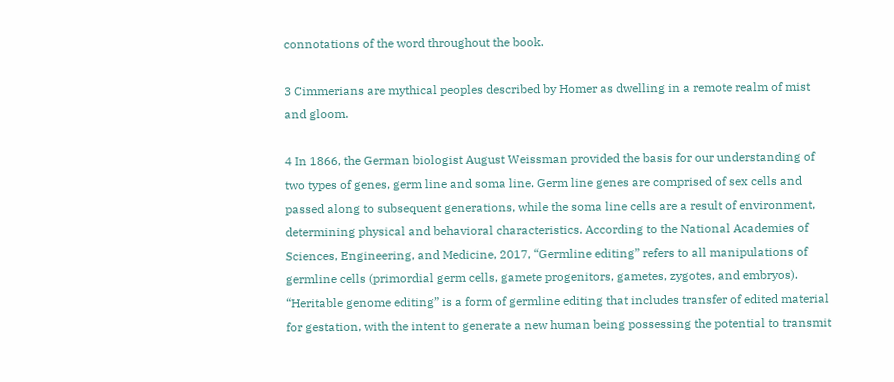connotations of the word throughout the book.

3 Cimmerians are mythical peoples described by Homer as dwelling in a remote realm of mist and gloom.

4 In 1866, the German biologist August Weissman provided the basis for our understanding of two types of genes, germ line and soma line. Germ line genes are comprised of sex cells and passed along to subsequent generations, while the soma line cells are a result of environment, determining physical and behavioral characteristics. According to the National Academies of Sciences, Engineering, and Medicine, 2017, “Germline editing” refers to all manipulations of germline cells (primordial germ cells, gamete progenitors, gametes, zygotes, and embryos). “Heritable genome editing” is a form of germline editing that includes transfer of edited material for gestation, with the intent to generate a new human being possessing the potential to transmit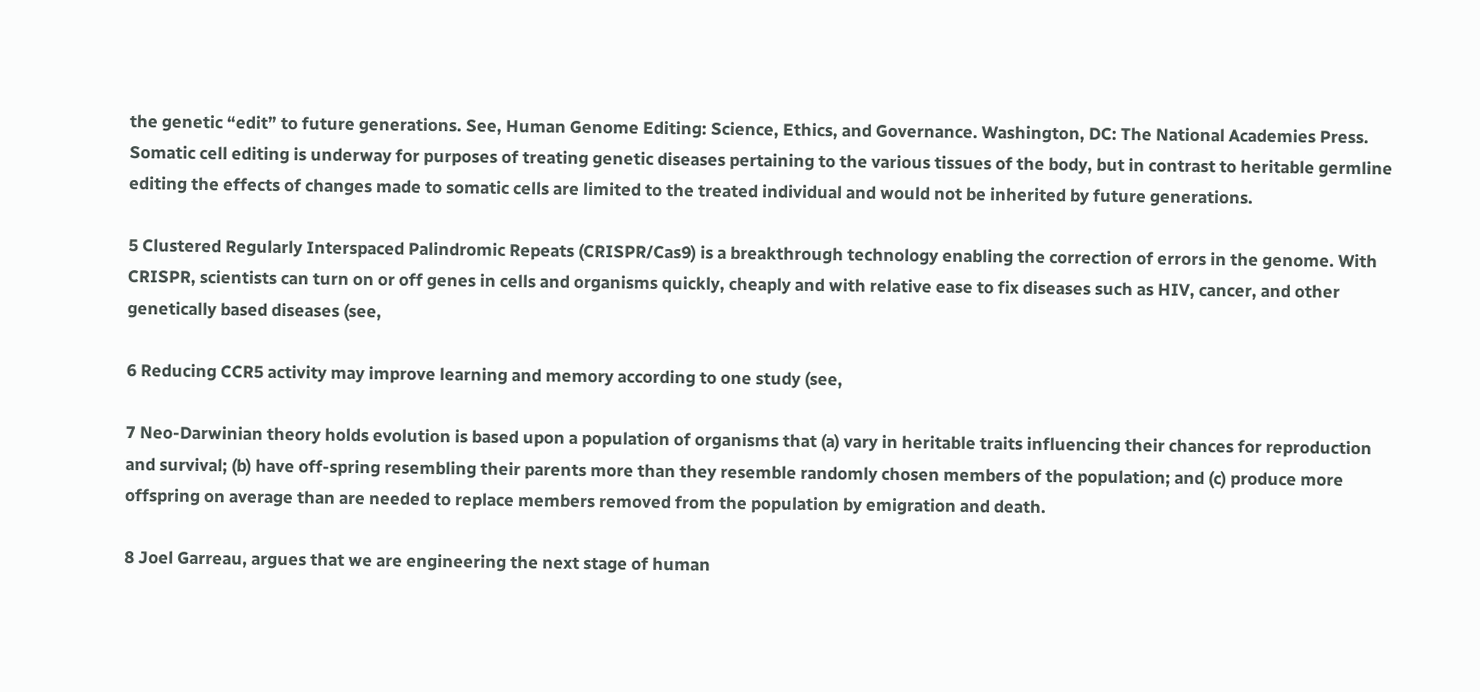the genetic “edit” to future generations. See, Human Genome Editing: Science, Ethics, and Governance. Washington, DC: The National Academies Press. Somatic cell editing is underway for purposes of treating genetic diseases pertaining to the various tissues of the body, but in contrast to heritable germline editing the effects of changes made to somatic cells are limited to the treated individual and would not be inherited by future generations.

5 Clustered Regularly Interspaced Palindromic Repeats (CRISPR/Cas9) is a breakthrough technology enabling the correction of errors in the genome. With CRISPR, scientists can turn on or off genes in cells and organisms quickly, cheaply and with relative ease to fix diseases such as HIV, cancer, and other genetically based diseases (see,

6 Reducing CCR5 activity may improve learning and memory according to one study (see,

7 Neo-Darwinian theory holds evolution is based upon a population of organisms that (a) vary in heritable traits influencing their chances for reproduction and survival; (b) have off-spring resembling their parents more than they resemble randomly chosen members of the population; and (c) produce more offspring on average than are needed to replace members removed from the population by emigration and death.

8 Joel Garreau, argues that we are engineering the next stage of human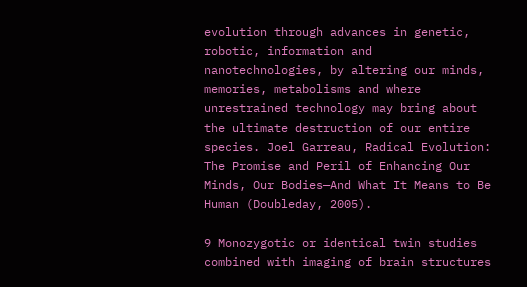evolution through advances in genetic, robotic, information and nanotechnologies, by altering our minds, memories, metabolisms and where unrestrained technology may bring about the ultimate destruction of our entire species. Joel Garreau, Radical Evolution: The Promise and Peril of Enhancing Our Minds, Our Bodies—And What It Means to Be Human (Doubleday, 2005).

9 Monozygotic or identical twin studies combined with imaging of brain structures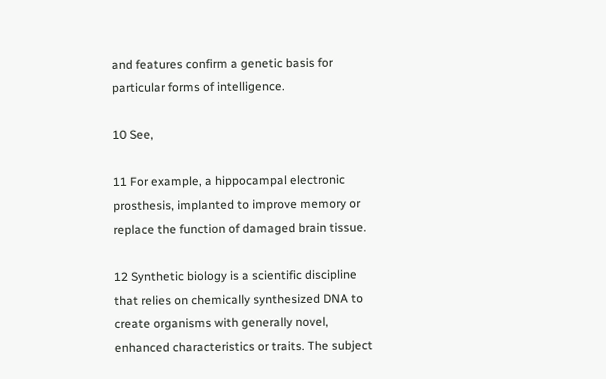and features confirm a genetic basis for particular forms of intelligence.

10 See,

11 For example, a hippocampal electronic prosthesis, implanted to improve memory or replace the function of damaged brain tissue.

12 Synthetic biology is a scientific discipline that relies on chemically synthesized DNA to create organisms with generally novel, enhanced characteristics or traits. The subject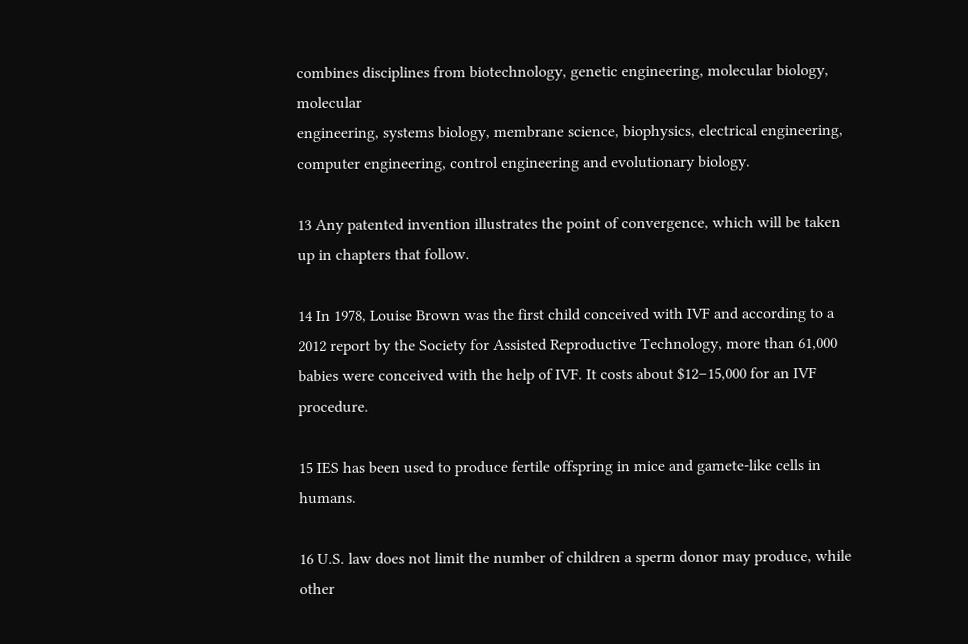combines disciplines from biotechnology, genetic engineering, molecular biology, molecular
engineering, systems biology, membrane science, biophysics, electrical engineering, computer engineering, control engineering and evolutionary biology.

13 Any patented invention illustrates the point of convergence, which will be taken up in chapters that follow.

14 In 1978, Louise Brown was the first child conceived with IVF and according to a 2012 report by the Society for Assisted Reproductive Technology, more than 61,000 babies were conceived with the help of IVF. It costs about $12–15,000 for an IVF procedure.

15 IES has been used to produce fertile offspring in mice and gamete-like cells in humans.

16 U.S. law does not limit the number of children a sperm donor may produce, while other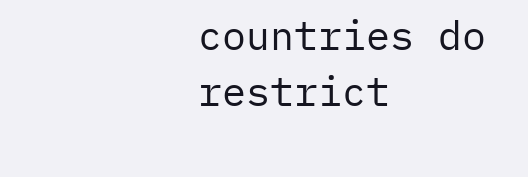countries do restrict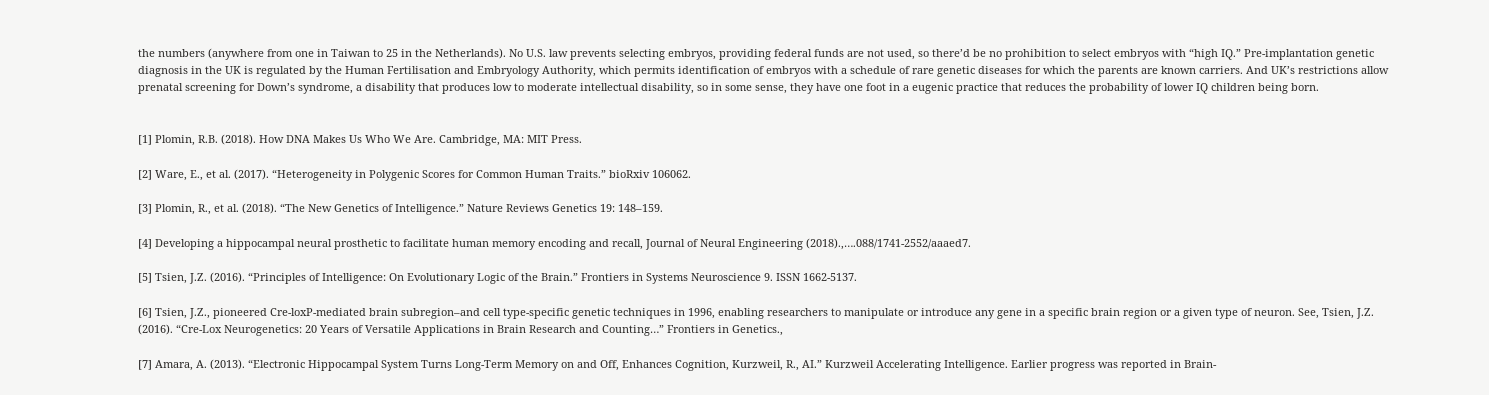the numbers (anywhere from one in Taiwan to 25 in the Netherlands). No U.S. law prevents selecting embryos, providing federal funds are not used, so there’d be no prohibition to select embryos with “high IQ.” Pre-implantation genetic diagnosis in the UK is regulated by the Human Fertilisation and Embryology Authority, which permits identification of embryos with a schedule of rare genetic diseases for which the parents are known carriers. And UK’s restrictions allow prenatal screening for Down’s syndrome, a disability that produces low to moderate intellectual disability, so in some sense, they have one foot in a eugenic practice that reduces the probability of lower IQ children being born.


[1] Plomin, R.B. (2018). How DNA Makes Us Who We Are. Cambridge, MA: MIT Press.

[2] Ware, E., et al. (2017). “Heterogeneity in Polygenic Scores for Common Human Traits.” bioRxiv 106062.

[3] Plomin, R., et al. (2018). “The New Genetics of Intelligence.” Nature Reviews Genetics 19: 148–159.

[4] Developing a hippocampal neural prosthetic to facilitate human memory encoding and recall, Journal of Neural Engineering (2018).,….088/1741-2552/aaaed7.

[5] Tsien, J.Z. (2016). “Principles of Intelligence: On Evolutionary Logic of the Brain.” Frontiers in Systems Neuroscience 9. ISSN 1662-5137.

[6] Tsien, J.Z., pioneered Cre-loxP-mediated brain subregion–and cell type-specific genetic techniques in 1996, enabling researchers to manipulate or introduce any gene in a specific brain region or a given type of neuron. See, Tsien, J.Z. (2016). “Cre-Lox Neurogenetics: 20 Years of Versatile Applications in Brain Research and Counting…” Frontiers in Genetics.,

[7] Amara, A. (2013). “Electronic Hippocampal System Turns Long-Term Memory on and Off, Enhances Cognition, Kurzweil, R., AI.” Kurzweil Accelerating Intelligence. Earlier progress was reported in Brain-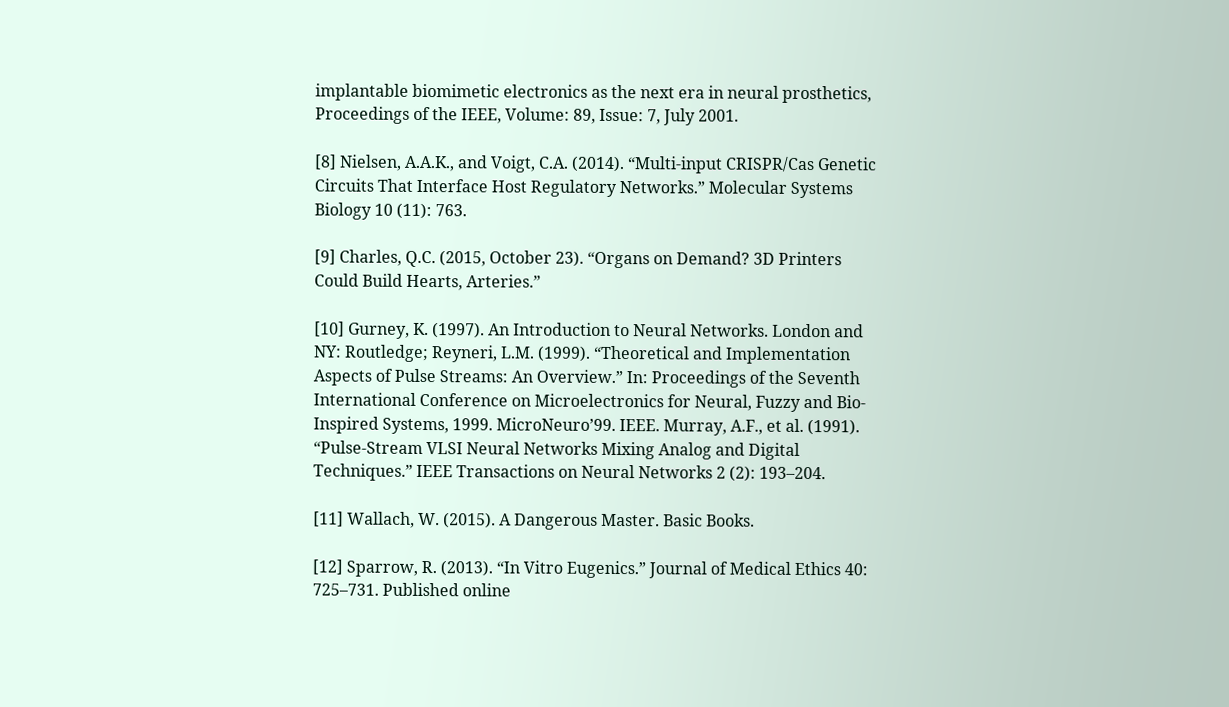implantable biomimetic electronics as the next era in neural prosthetics, Proceedings of the IEEE, Volume: 89, Issue: 7, July 2001.

[8] Nielsen, A.A.K., and Voigt, C.A. (2014). “Multi-input CRISPR/Cas Genetic Circuits That Interface Host Regulatory Networks.” Molecular Systems Biology 10 (11): 763.

[9] Charles, Q.C. (2015, October 23). “Organs on Demand? 3D Printers Could Build Hearts, Arteries.”

[10] Gurney, K. (1997). An Introduction to Neural Networks. London and NY: Routledge; Reyneri, L.M. (1999). “Theoretical and Implementation Aspects of Pulse Streams: An Overview.” In: Proceedings of the Seventh International Conference on Microelectronics for Neural, Fuzzy and Bio-Inspired Systems, 1999. MicroNeuro’99. IEEE. Murray, A.F., et al. (1991). “Pulse-Stream VLSI Neural Networks Mixing Analog and Digital Techniques.” IEEE Transactions on Neural Networks 2 (2): 193–204.

[11] Wallach, W. (2015). A Dangerous Master. Basic Books.

[12] Sparrow, R. (2013). “In Vitro Eugenics.” Journal of Medical Ethics 40: 725–731. Published online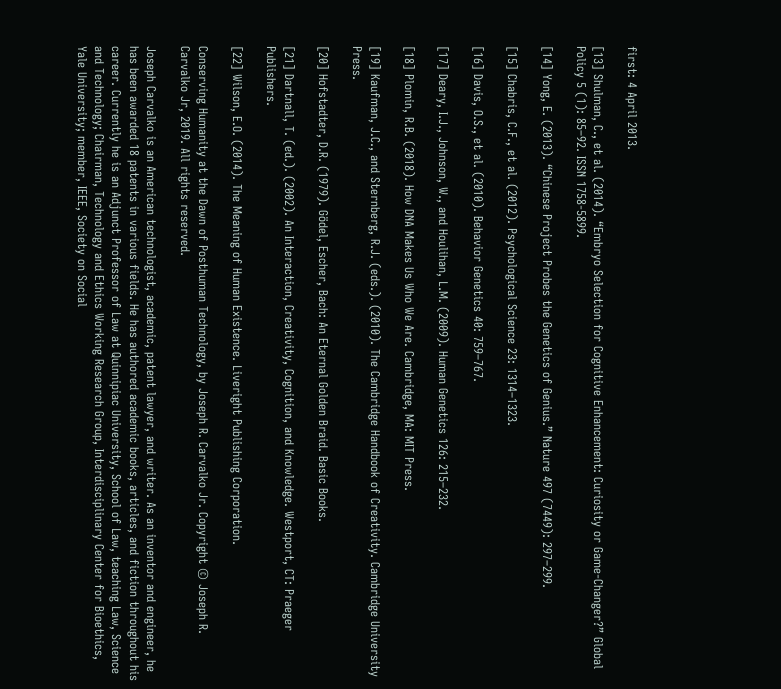first: 4 April 2013.

[13] Shulman, C., et al. (2014). “Embryo Selection for Cognitive Enhancement: Curiosity or Game-Changer?” Global Policy 5 (1): 85–92. ISSN 1758-5899.

[14] Yong, E. (2013). “Chinese Project Probes the Genetics of Genius.” Nature 497 (7449): 297–299.

[15] Chabris, C.F., et al. (2012). Psychological Science 23: 1314–1323.

[16] Davis, O.S., et al. (2010). Behavior Genetics 40: 759–767.

[17] Deary, I.J., Johnson, W., and Houlihan, L.M. (2009). Human Genetics 126: 215–232.

[18] Plomin, R.B. (2018). How DNA Makes Us Who We Are. Cambridge, MA: MIT Press.

[19] Kaufman, J.C., and Sternberg, R.J. (eds.). (2010). The Cambridge Handbook of Creativity. Cambridge University Press.

[20] Hofstadter, D.R. (1979). Gödel, Escher, Bach: An Eternal Golden Braid. Basic Books.

[21] Dartnall, T. (ed.). (2002). An Interaction, Creativity, Cognition, and Knowledge. Westport, CT: Praeger Publishers.

[22] Wilson, E.O. (2014). The Meaning of Human Existence. Liveright Publishing Corporation.

Conserving Humanity at the Dawn of Posthuman Technology, by Joseph R. Carvalko Jr. Copyright © Joseph R. Carvalko Jr, 2019. All rights reserved.

Joseph Carvalko is an American technologist, academic, patent lawyer, and writer. As an inventor and engineer, he has been awarded 18 patents in various fields. He has authored academic books, articles, and fiction throughout his career. Currently he is an Adjunct Professor of Law at Quinnipiac University, School of Law, teaching Law, Science and Technology; Chairman, Technology and Ethics Working Research Group, Interdisciplinary Center for Bioethics, Yale University; member, IEEE, Society on Social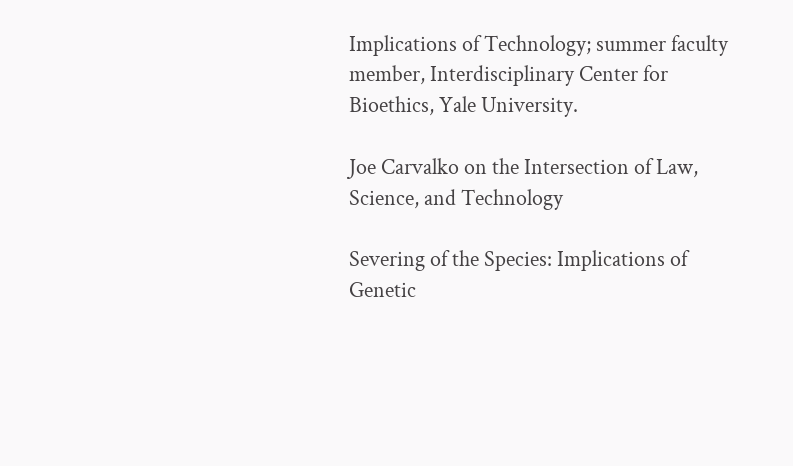Implications of Technology; summer faculty member, Interdisciplinary Center for Bioethics, Yale University.

Joe Carvalko on the Intersection of Law, Science, and Technology

Severing of the Species: Implications of Genetic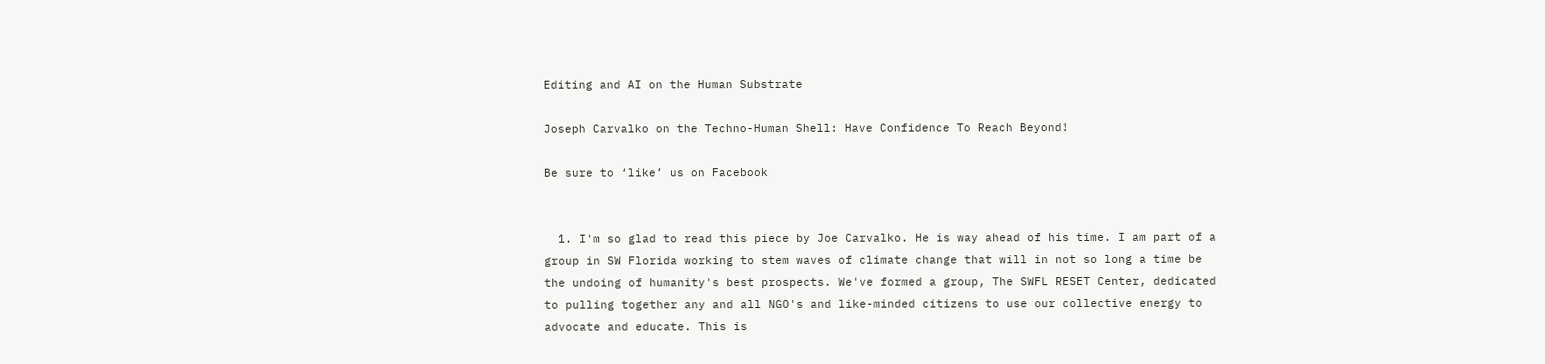Editing and AI on the Human Substrate

Joseph Carvalko on the Techno-Human Shell: Have Confidence To Reach Beyond!

Be sure to ‘like’ us on Facebook


  1. I'm so glad to read this piece by Joe Carvalko. He is way ahead of his time. I am part of a group in SW Florida working to stem waves of climate change that will in not so long a time be the undoing of humanity's best prospects. We've formed a group, The SWFL RESET Center, dedicated to pulling together any and all NGO's and like-minded citizens to use our collective energy to advocate and educate. This is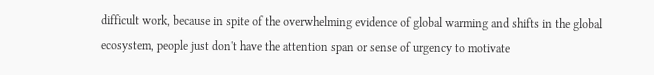difficult work, because in spite of the overwhelming evidence of global warming and shifts in the global ecosystem, people just don't have the attention span or sense of urgency to motivate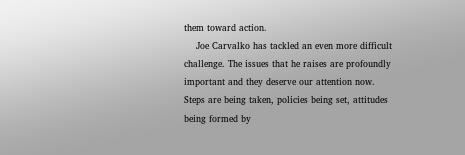them toward action.
    Joe Carvalko has tackled an even more difficult challenge. The issues that he raises are profoundly important and they deserve our attention now. Steps are being taken, policies being set, attitudes being formed by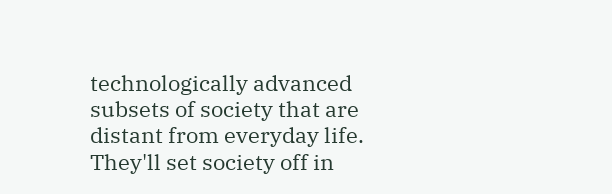technologically advanced subsets of society that are distant from everyday life. They'll set society off in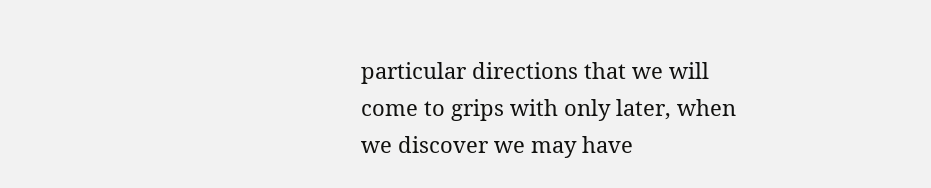particular directions that we will come to grips with only later, when we discover we may have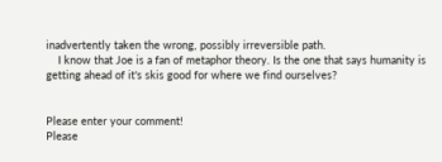inadvertently taken the wrong, possibly irreversible path.
    I know that Joe is a fan of metaphor theory. Is the one that says humanity is getting ahead of it's skis good for where we find ourselves?


Please enter your comment!
Please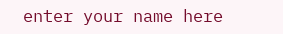enter your name here